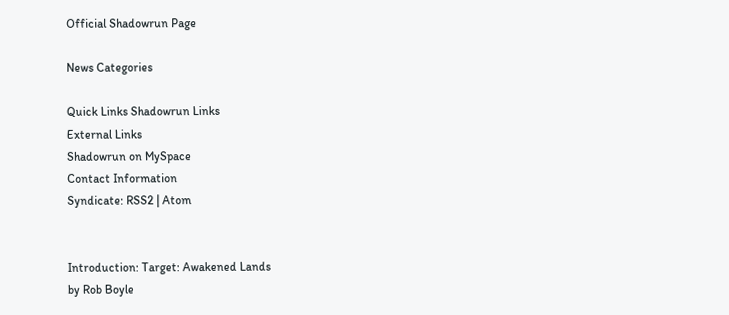Official Shadowrun Page

News Categories

Quick Links Shadowrun Links
External Links
Shadowrun on MySpace
Contact Information
Syndicate: RSS2 | Atom


Introduction: Target: Awakened Lands
by Rob Boyle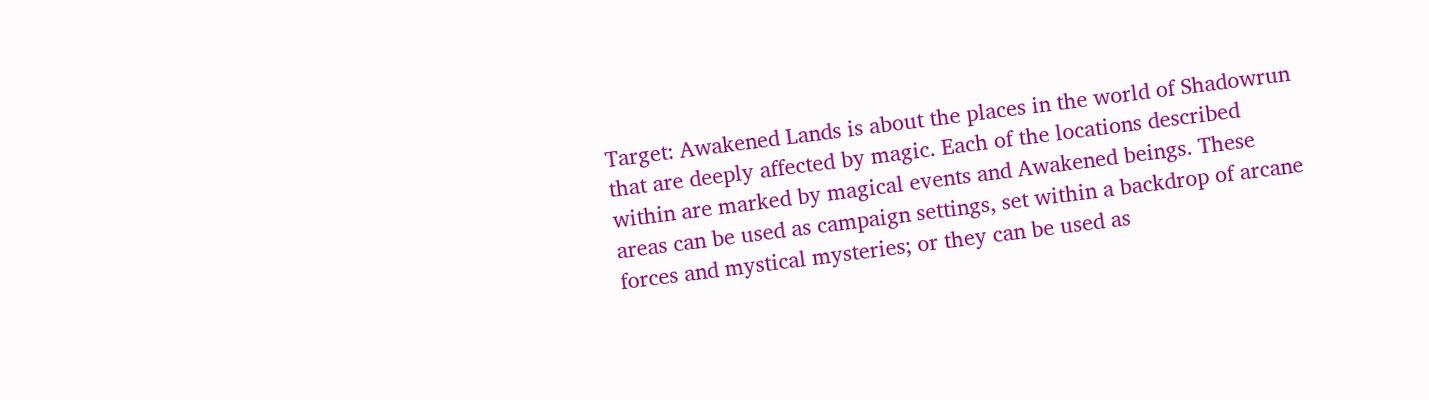Target: Awakened Lands is about the places in the world of Shadowrun that are deeply affected by magic. Each of the locations described within are marked by magical events and Awakened beings. These areas can be used as campaign settings, set within a backdrop of arcane forces and mystical mysteries; or they can be used as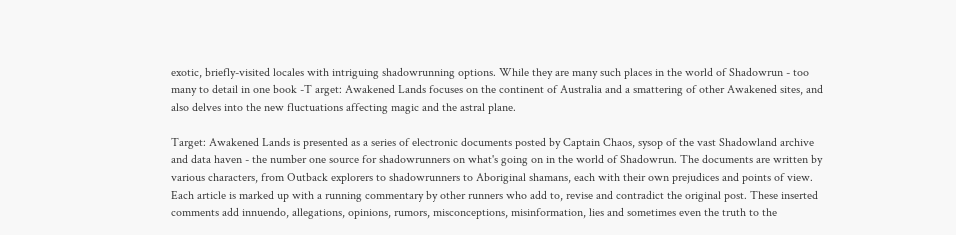exotic, briefly-visited locales with intriguing shadowrunning options. While they are many such places in the world of Shadowrun - too many to detail in one book -T arget: Awakened Lands focuses on the continent of Australia and a smattering of other Awakened sites, and also delves into the new fluctuations affecting magic and the astral plane.

Target: Awakened Lands is presented as a series of electronic documents posted by Captain Chaos, sysop of the vast Shadowland archive and data haven - the number one source for shadowrunners on what's going on in the world of Shadowrun. The documents are written by various characters, from Outback explorers to shadowrunners to Aboriginal shamans, each with their own prejudices and points of view. Each article is marked up with a running commentary by other runners who add to, revise and contradict the original post. These inserted comments add innuendo, allegations, opinions, rumors, misconceptions, misinformation, lies and sometimes even the truth to the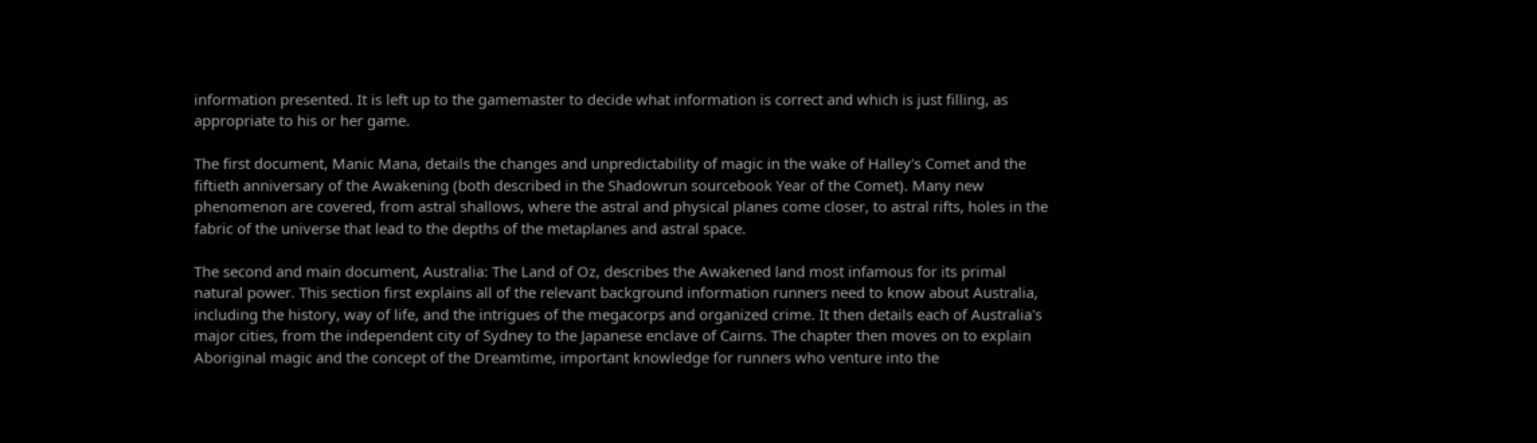information presented. It is left up to the gamemaster to decide what information is correct and which is just filling, as appropriate to his or her game.

The first document, Manic Mana, details the changes and unpredictability of magic in the wake of Halley's Comet and the fiftieth anniversary of the Awakening (both described in the Shadowrun sourcebook Year of the Comet). Many new phenomenon are covered, from astral shallows, where the astral and physical planes come closer, to astral rifts, holes in the fabric of the universe that lead to the depths of the metaplanes and astral space.

The second and main document, Australia: The Land of Oz, describes the Awakened land most infamous for its primal natural power. This section first explains all of the relevant background information runners need to know about Australia, including the history, way of life, and the intrigues of the megacorps and organized crime. It then details each of Australia's major cities, from the independent city of Sydney to the Japanese enclave of Cairns. The chapter then moves on to explain Aboriginal magic and the concept of the Dreamtime, important knowledge for runners who venture into the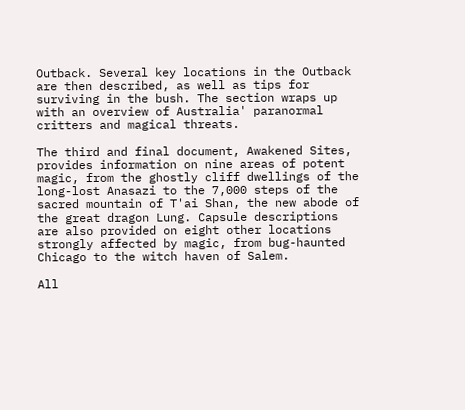Outback. Several key locations in the Outback are then described, as well as tips for surviving in the bush. The section wraps up with an overview of Australia' paranormal critters and magical threats.

The third and final document, Awakened Sites, provides information on nine areas of potent magic, from the ghostly cliff dwellings of the long-lost Anasazi to the 7,000 steps of the sacred mountain of T'ai Shan, the new abode of the great dragon Lung. Capsule descriptions are also provided on eight other locations strongly affected by magic, from bug-haunted Chicago to the witch haven of Salem.

All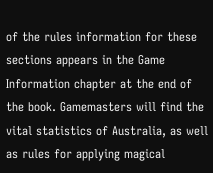of the rules information for these sections appears in the Game Information chapter at the end of the book. Gamemasters will find the vital statistics of Australia, as well as rules for applying magical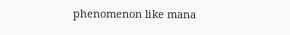phenomenon like mana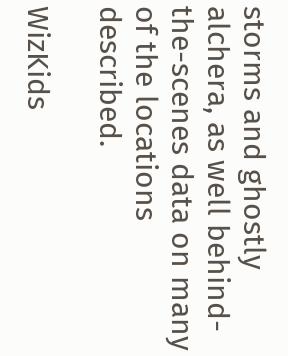storms and ghostly alchera, as well behind-the-scenes data on many of the locations described.

WizKids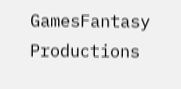GamesFantasy Productions